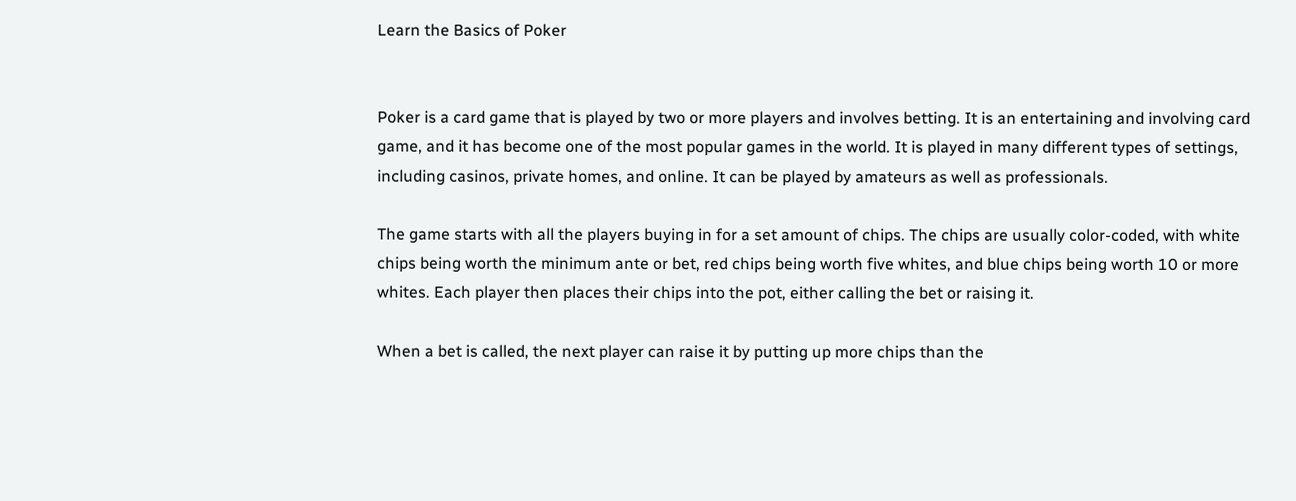Learn the Basics of Poker


Poker is a card game that is played by two or more players and involves betting. It is an entertaining and involving card game, and it has become one of the most popular games in the world. It is played in many different types of settings, including casinos, private homes, and online. It can be played by amateurs as well as professionals.

The game starts with all the players buying in for a set amount of chips. The chips are usually color-coded, with white chips being worth the minimum ante or bet, red chips being worth five whites, and blue chips being worth 10 or more whites. Each player then places their chips into the pot, either calling the bet or raising it.

When a bet is called, the next player can raise it by putting up more chips than the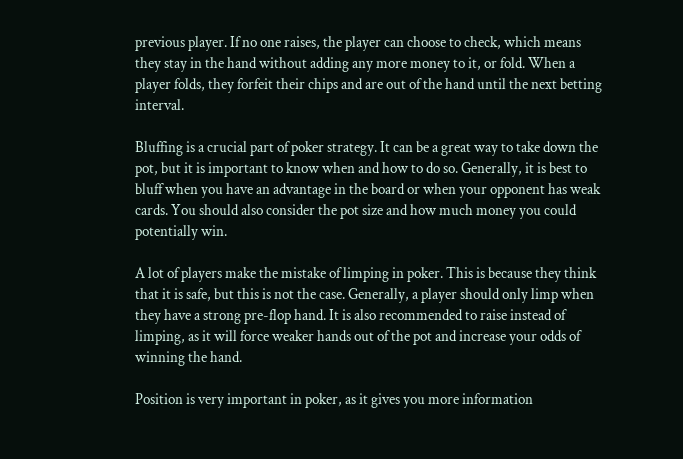previous player. If no one raises, the player can choose to check, which means they stay in the hand without adding any more money to it, or fold. When a player folds, they forfeit their chips and are out of the hand until the next betting interval.

Bluffing is a crucial part of poker strategy. It can be a great way to take down the pot, but it is important to know when and how to do so. Generally, it is best to bluff when you have an advantage in the board or when your opponent has weak cards. You should also consider the pot size and how much money you could potentially win.

A lot of players make the mistake of limping in poker. This is because they think that it is safe, but this is not the case. Generally, a player should only limp when they have a strong pre-flop hand. It is also recommended to raise instead of limping, as it will force weaker hands out of the pot and increase your odds of winning the hand.

Position is very important in poker, as it gives you more information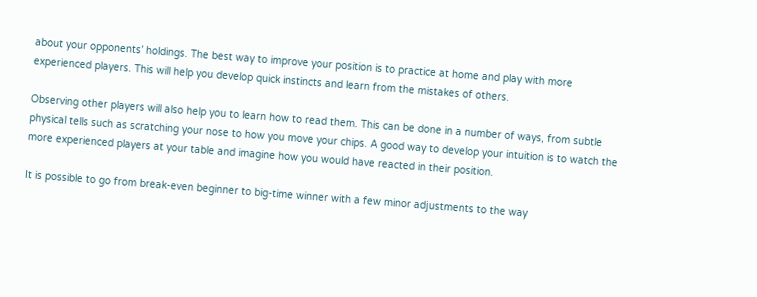about your opponents’ holdings. The best way to improve your position is to practice at home and play with more experienced players. This will help you develop quick instincts and learn from the mistakes of others.

Observing other players will also help you to learn how to read them. This can be done in a number of ways, from subtle physical tells such as scratching your nose to how you move your chips. A good way to develop your intuition is to watch the more experienced players at your table and imagine how you would have reacted in their position.

It is possible to go from break-even beginner to big-time winner with a few minor adjustments to the way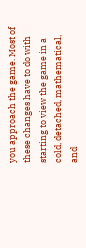you approach the game. Most of these changes have to do with starting to view the game in a cold, detached, mathematical, and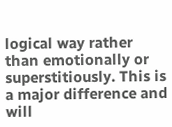logical way rather than emotionally or superstitiously. This is a major difference and will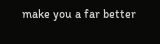make you a far better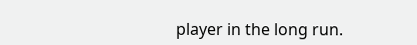player in the long run.